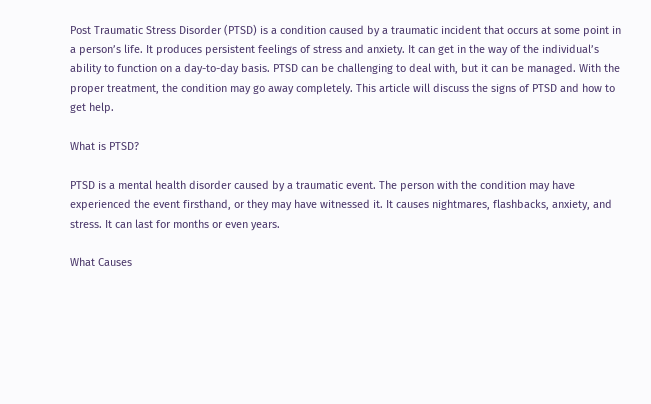Post Traumatic Stress Disorder (PTSD) is a condition caused by a traumatic incident that occurs at some point in a person’s life. It produces persistent feelings of stress and anxiety. It can get in the way of the individual’s ability to function on a day-to-day basis. PTSD can be challenging to deal with, but it can be managed. With the proper treatment, the condition may go away completely. This article will discuss the signs of PTSD and how to get help.

What is PTSD?

PTSD is a mental health disorder caused by a traumatic event. The person with the condition may have experienced the event firsthand, or they may have witnessed it. It causes nightmares, flashbacks, anxiety, and stress. It can last for months or even years.

What Causes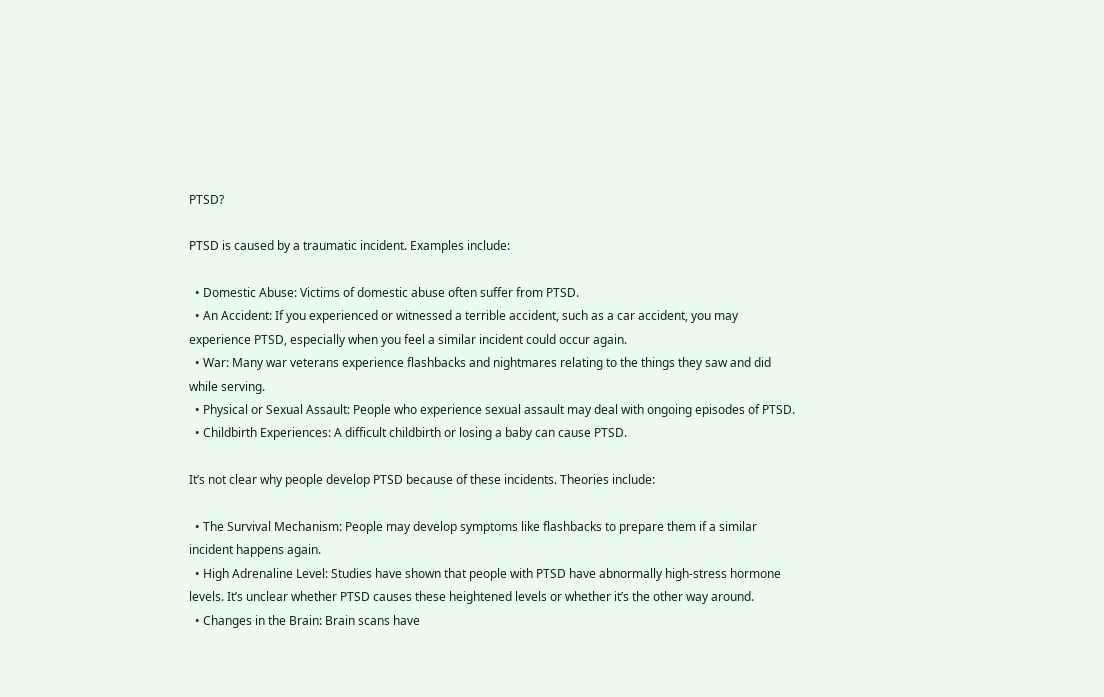PTSD?

PTSD is caused by a traumatic incident. Examples include:

  • Domestic Abuse: Victims of domestic abuse often suffer from PTSD.
  • An Accident: If you experienced or witnessed a terrible accident, such as a car accident, you may experience PTSD, especially when you feel a similar incident could occur again.
  • War: Many war veterans experience flashbacks and nightmares relating to the things they saw and did while serving.
  • Physical or Sexual Assault: People who experience sexual assault may deal with ongoing episodes of PTSD.
  • Childbirth Experiences: A difficult childbirth or losing a baby can cause PTSD.

It’s not clear why people develop PTSD because of these incidents. Theories include:

  • The Survival Mechanism: People may develop symptoms like flashbacks to prepare them if a similar incident happens again.
  • High Adrenaline Level: Studies have shown that people with PTSD have abnormally high-stress hormone levels. It’s unclear whether PTSD causes these heightened levels or whether it’s the other way around.
  • Changes in the Brain: Brain scans have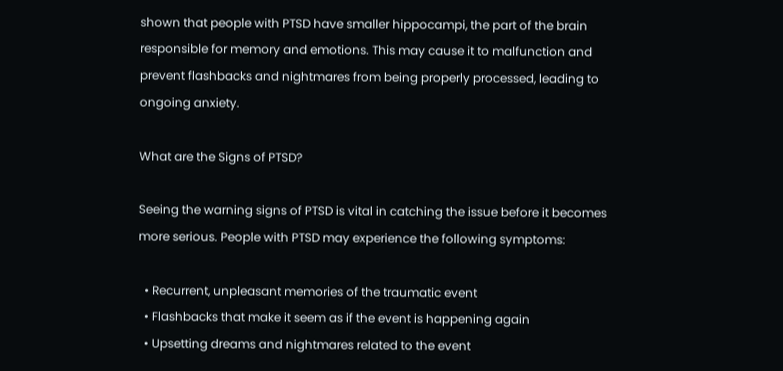shown that people with PTSD have smaller hippocampi, the part of the brain responsible for memory and emotions. This may cause it to malfunction and prevent flashbacks and nightmares from being properly processed, leading to ongoing anxiety.

What are the Signs of PTSD?

Seeing the warning signs of PTSD is vital in catching the issue before it becomes more serious. People with PTSD may experience the following symptoms:

  • Recurrent, unpleasant memories of the traumatic event
  • Flashbacks that make it seem as if the event is happening again
  • Upsetting dreams and nightmares related to the event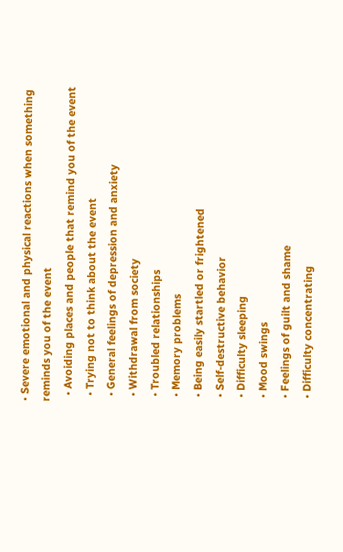• Severe emotional and physical reactions when something reminds you of the event
  • Avoiding places and people that remind you of the event
  • Trying not to think about the event
  • General feelings of depression and anxiety
  • Withdrawal from society
  • Troubled relationships
  • Memory problems
  • Being easily startled or frightened
  • Self-destructive behavior
  • Difficulty sleeping
  • Mood swings
  • Feelings of guilt and shame
  • Difficulty concentrating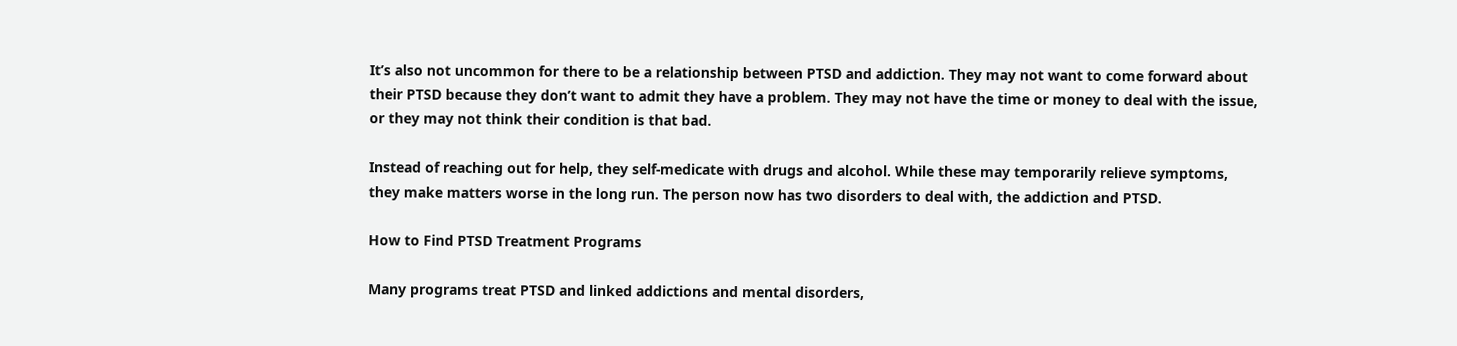It’s also not uncommon for there to be a relationship between PTSD and addiction. They may not want to come forward about their PTSD because they don’t want to admit they have a problem. They may not have the time or money to deal with the issue, or they may not think their condition is that bad.

Instead of reaching out for help, they self-medicate with drugs and alcohol. While these may temporarily relieve symptoms, they make matters worse in the long run. The person now has two disorders to deal with, the addiction and PTSD.

How to Find PTSD Treatment Programs

Many programs treat PTSD and linked addictions and mental disorders,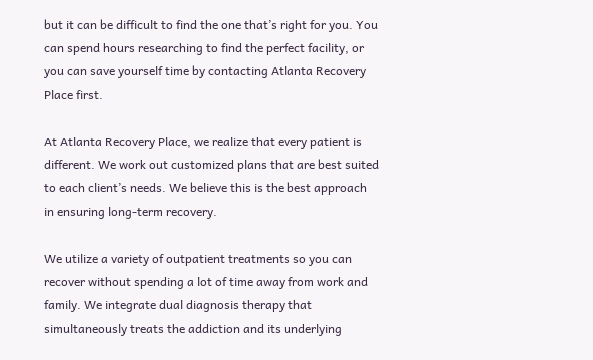but it can be difficult to find the one that’s right for you. You can spend hours researching to find the perfect facility, or you can save yourself time by contacting Atlanta Recovery Place first.

At Atlanta Recovery Place, we realize that every patient is different. We work out customized plans that are best suited to each client’s needs. We believe this is the best approach in ensuring long-term recovery.

We utilize a variety of outpatient treatments so you can recover without spending a lot of time away from work and family. We integrate dual diagnosis therapy that simultaneously treats the addiction and its underlying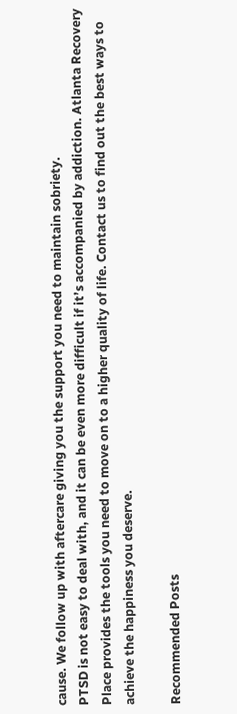cause. We follow up with aftercare giving you the support you need to maintain sobriety.
PTSD is not easy to deal with, and it can be even more difficult if it’s accompanied by addiction. Atlanta Recovery Place provides the tools you need to move on to a higher quality of life. Contact us to find out the best ways to achieve the happiness you deserve.

Recommended Posts